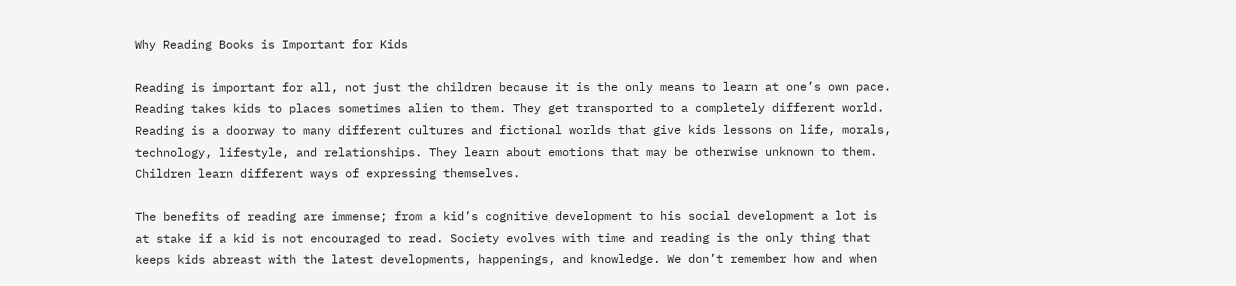Why Reading Books is Important for Kids

Reading is important for all, not just the children because it is the only means to learn at one’s own pace. Reading takes kids to places sometimes alien to them. They get transported to a completely different world. Reading is a doorway to many different cultures and fictional worlds that give kids lessons on life, morals, technology, lifestyle, and relationships. They learn about emotions that may be otherwise unknown to them. Children learn different ways of expressing themselves.

The benefits of reading are immense; from a kid’s cognitive development to his social development a lot is at stake if a kid is not encouraged to read. Society evolves with time and reading is the only thing that keeps kids abreast with the latest developments, happenings, and knowledge. We don’t remember how and when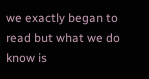we exactly began to read but what we do know is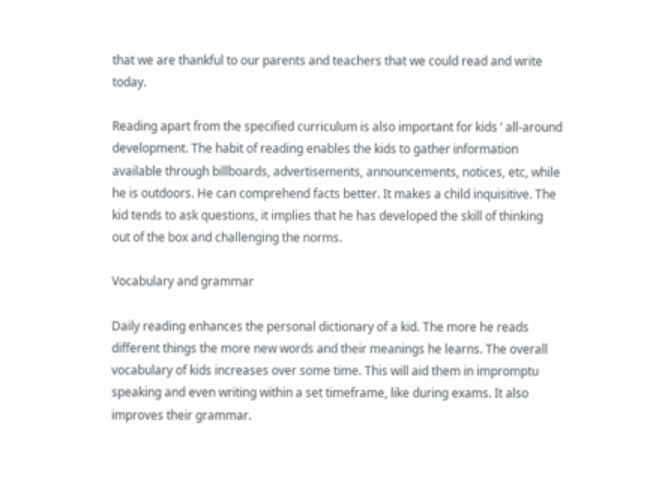that we are thankful to our parents and teachers that we could read and write today.

Reading apart from the specified curriculum is also important for kids ’ all-around development. The habit of reading enables the kids to gather information available through billboards, advertisements, announcements, notices, etc, while he is outdoors. He can comprehend facts better. It makes a child inquisitive. The kid tends to ask questions, it implies that he has developed the skill of thinking out of the box and challenging the norms.

Vocabulary and grammar

Daily reading enhances the personal dictionary of a kid. The more he reads different things the more new words and their meanings he learns. The overall vocabulary of kids increases over some time. This will aid them in impromptu speaking and even writing within a set timeframe, like during exams. It also improves their grammar.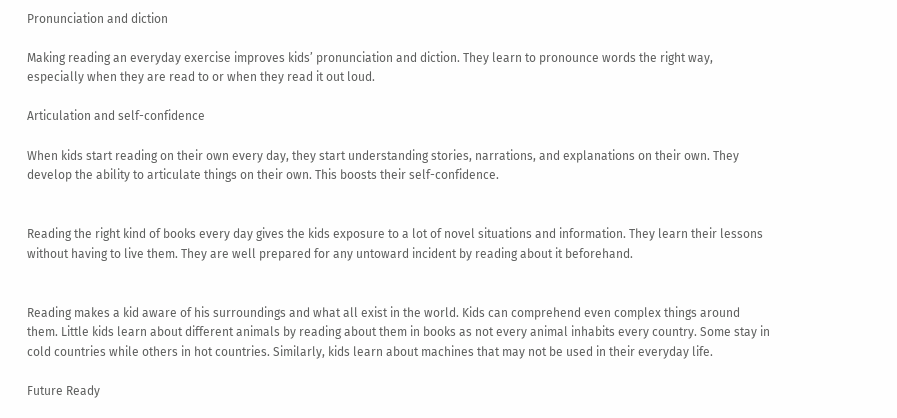Pronunciation and diction

Making reading an everyday exercise improves kids’ pronunciation and diction. They learn to pronounce words the right way, especially when they are read to or when they read it out loud.

Articulation and self-confidence

When kids start reading on their own every day, they start understanding stories, narrations, and explanations on their own. They develop the ability to articulate things on their own. This boosts their self-confidence.


Reading the right kind of books every day gives the kids exposure to a lot of novel situations and information. They learn their lessons without having to live them. They are well prepared for any untoward incident by reading about it beforehand.


Reading makes a kid aware of his surroundings and what all exist in the world. Kids can comprehend even complex things around them. Little kids learn about different animals by reading about them in books as not every animal inhabits every country. Some stay in cold countries while others in hot countries. Similarly, kids learn about machines that may not be used in their everyday life.

Future Ready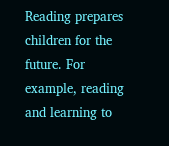Reading prepares children for the future. For example, reading and learning to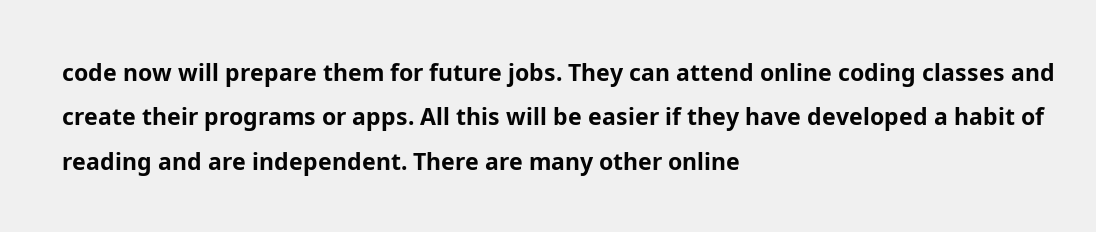code now will prepare them for future jobs. They can attend online coding classes and create their programs or apps. All this will be easier if they have developed a habit of reading and are independent. There are many other online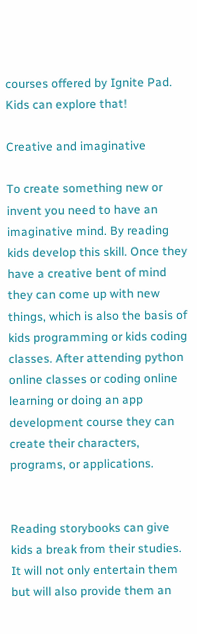courses offered by Ignite Pad. Kids can explore that!

Creative and imaginative

To create something new or invent you need to have an imaginative mind. By reading kids develop this skill. Once they have a creative bent of mind they can come up with new things, which is also the basis of kids programming or kids coding classes. After attending python online classes or coding online learning or doing an app development course they can create their characters, programs, or applications.


Reading storybooks can give kids a break from their studies. It will not only entertain them but will also provide them an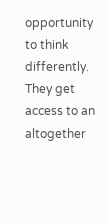opportunity to think differently. They get access to an altogether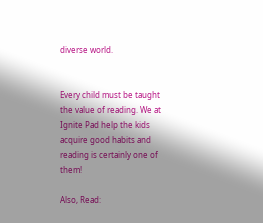diverse world.


Every child must be taught the value of reading. We at Ignite Pad help the kids acquire good habits and reading is certainly one of them!

Also, Read: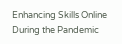Enhancing Skills Online During the Pandemic